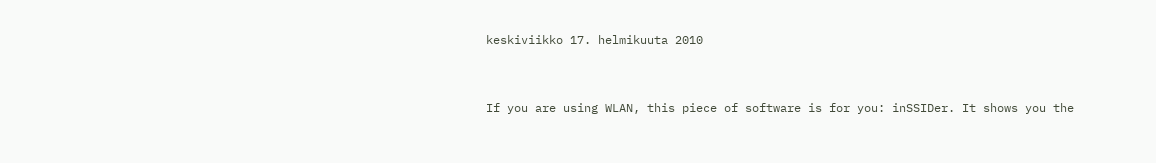keskiviikko 17. helmikuuta 2010


If you are using WLAN, this piece of software is for you: inSSIDer. It shows you the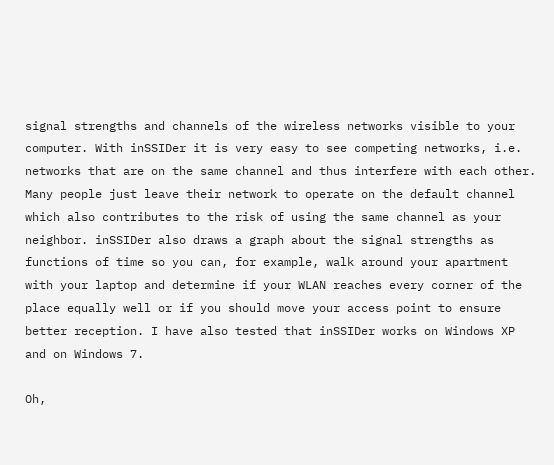signal strengths and channels of the wireless networks visible to your computer. With inSSIDer it is very easy to see competing networks, i.e. networks that are on the same channel and thus interfere with each other. Many people just leave their network to operate on the default channel which also contributes to the risk of using the same channel as your neighbor. inSSIDer also draws a graph about the signal strengths as functions of time so you can, for example, walk around your apartment with your laptop and determine if your WLAN reaches every corner of the place equally well or if you should move your access point to ensure better reception. I have also tested that inSSIDer works on Windows XP and on Windows 7.

Oh,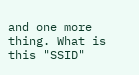and one more thing. What is this "SSID"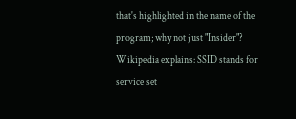that's highlighted in the name of the program; why not just "Insider"? Wikipedia explains: SSID stands for service set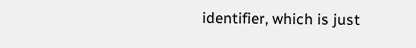identifier, which is just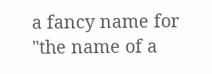a fancy name for "the name of a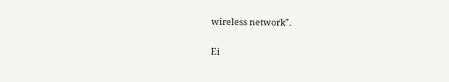wireless network".

Ei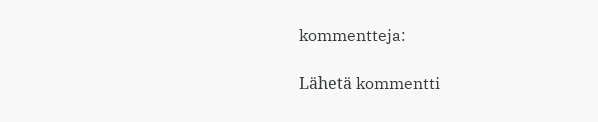kommentteja:

Lähetä kommentti